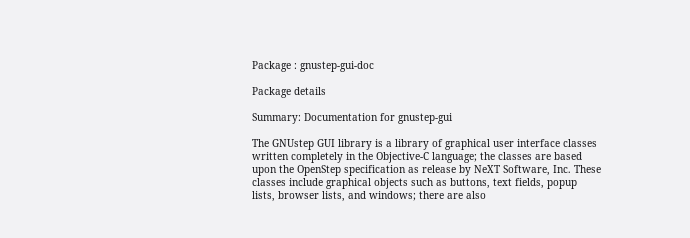Package : gnustep-gui-doc

Package details

Summary: Documentation for gnustep-gui

The GNUstep GUI library is a library of graphical user interface classes
written completely in the Objective-C language; the classes are based
upon the OpenStep specification as release by NeXT Software, Inc. These
classes include graphical objects such as buttons, text fields, popup
lists, browser lists, and windows; there are also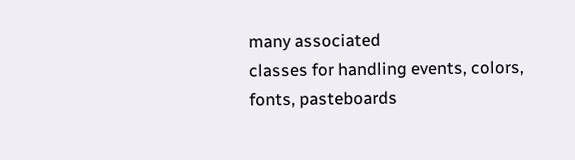many associated
classes for handling events, colors, fonts, pasteboards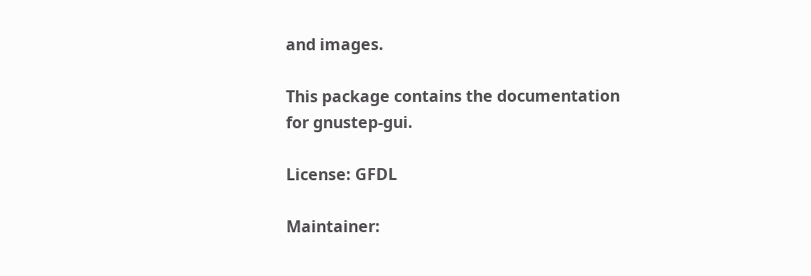and images.

This package contains the documentation for gnustep-gui.

License: GFDL

Maintainer: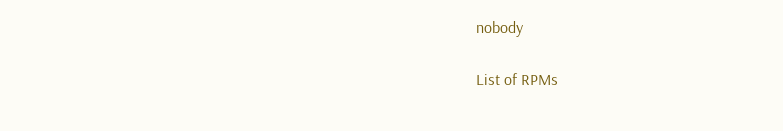nobody

List of RPMs